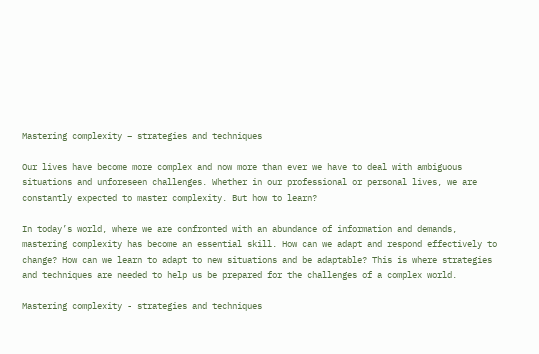Mastering complexity – strategies and techniques

Our lives have become more complex and now more than ever we have to deal with ambiguous situations and unforeseen challenges. Whether in our professional or personal lives, we are constantly expected to master complexity. But how to learn?

In today’s world, where we are confronted with an abundance of information and demands, mastering complexity has become an essential skill. How can we adapt and respond effectively to change? How can we learn to adapt to new situations and be adaptable? This is where strategies and techniques are needed to help us be prepared for the challenges of a complex world.

Mastering complexity - strategies and techniques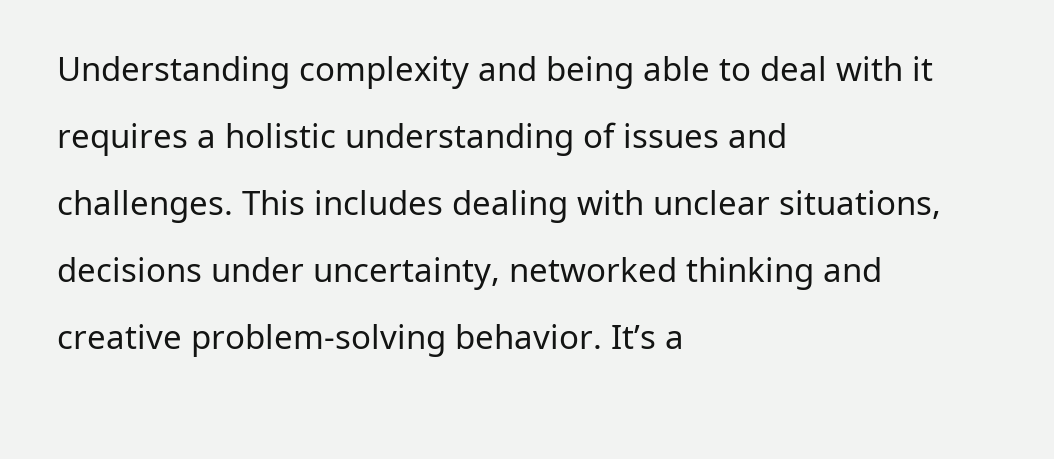Understanding complexity and being able to deal with it requires a holistic understanding of issues and challenges. This includes dealing with unclear situations, decisions under uncertainty, networked thinking and creative problem-solving behavior. It’s a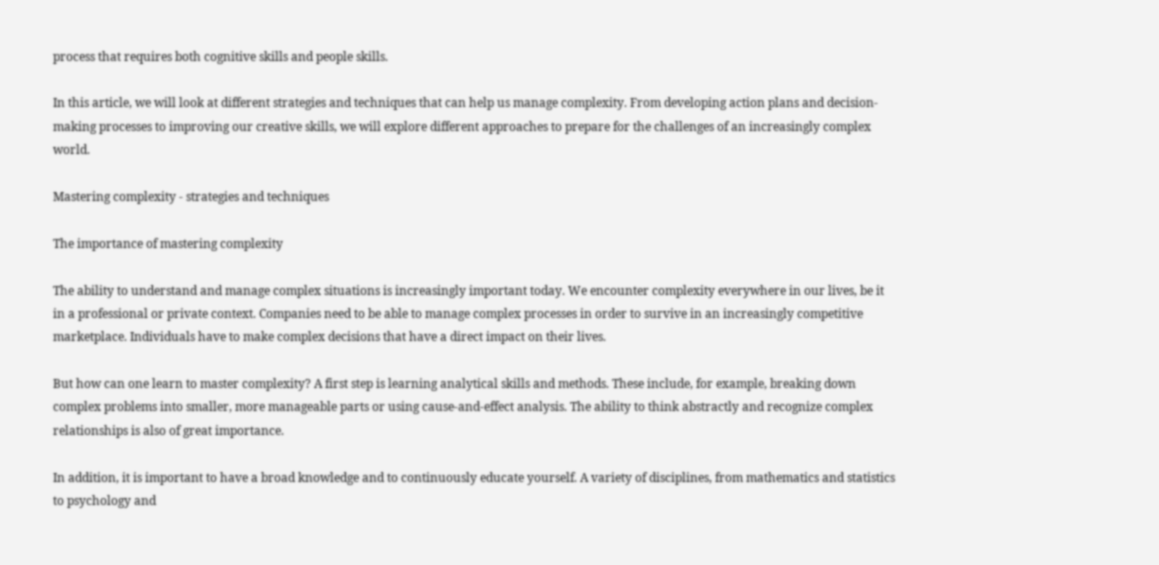process that requires both cognitive skills and people skills.

In this article, we will look at different strategies and techniques that can help us manage complexity. From developing action plans and decision-making processes to improving our creative skills, we will explore different approaches to prepare for the challenges of an increasingly complex world.

Mastering complexity - strategies and techniques

The importance of mastering complexity

The ability to understand and manage complex situations is increasingly important today. We encounter complexity everywhere in our lives, be it in a professional or private context. Companies need to be able to manage complex processes in order to survive in an increasingly competitive marketplace. Individuals have to make complex decisions that have a direct impact on their lives.

But how can one learn to master complexity? A first step is learning analytical skills and methods. These include, for example, breaking down complex problems into smaller, more manageable parts or using cause-and-effect analysis. The ability to think abstractly and recognize complex relationships is also of great importance.

In addition, it is important to have a broad knowledge and to continuously educate yourself. A variety of disciplines, from mathematics and statistics to psychology and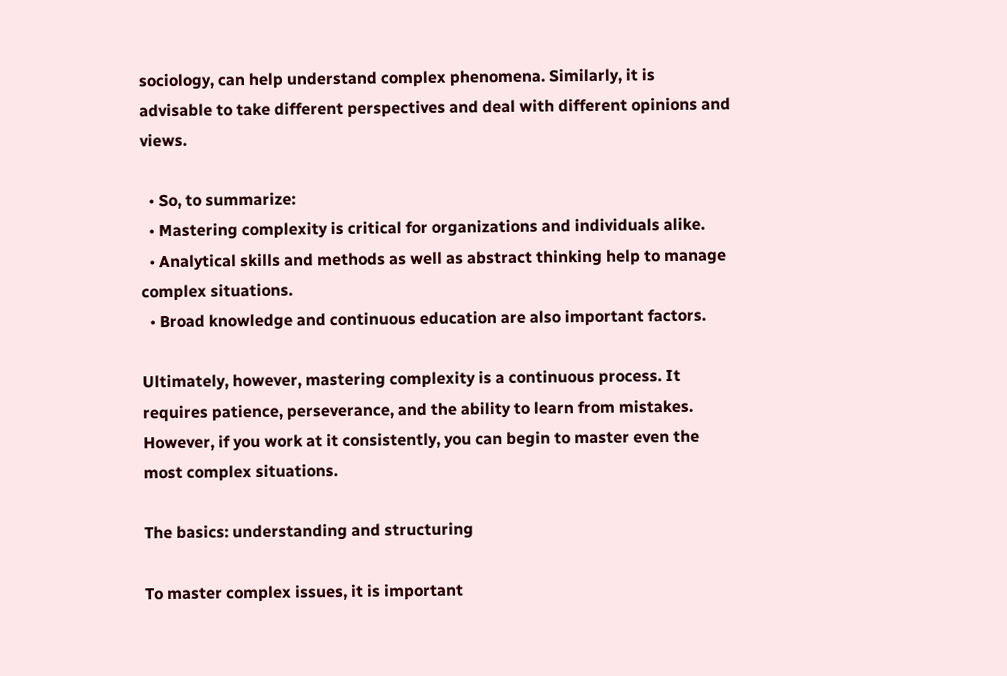sociology, can help understand complex phenomena. Similarly, it is advisable to take different perspectives and deal with different opinions and views.

  • So, to summarize:
  • Mastering complexity is critical for organizations and individuals alike.
  • Analytical skills and methods as well as abstract thinking help to manage complex situations.
  • Broad knowledge and continuous education are also important factors.

Ultimately, however, mastering complexity is a continuous process. It requires patience, perseverance, and the ability to learn from mistakes. However, if you work at it consistently, you can begin to master even the most complex situations.

The basics: understanding and structuring

To master complex issues, it is important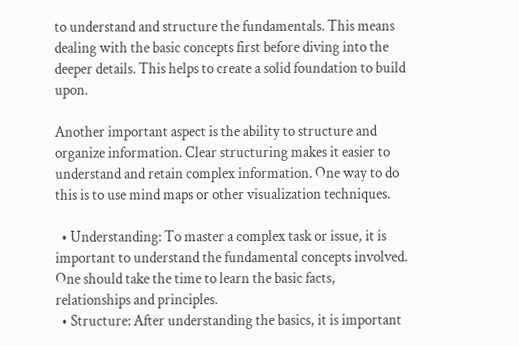to understand and structure the fundamentals. This means dealing with the basic concepts first before diving into the deeper details. This helps to create a solid foundation to build upon.

Another important aspect is the ability to structure and organize information. Clear structuring makes it easier to understand and retain complex information. One way to do this is to use mind maps or other visualization techniques.

  • Understanding: To master a complex task or issue, it is important to understand the fundamental concepts involved. One should take the time to learn the basic facts, relationships and principles.
  • Structure: After understanding the basics, it is important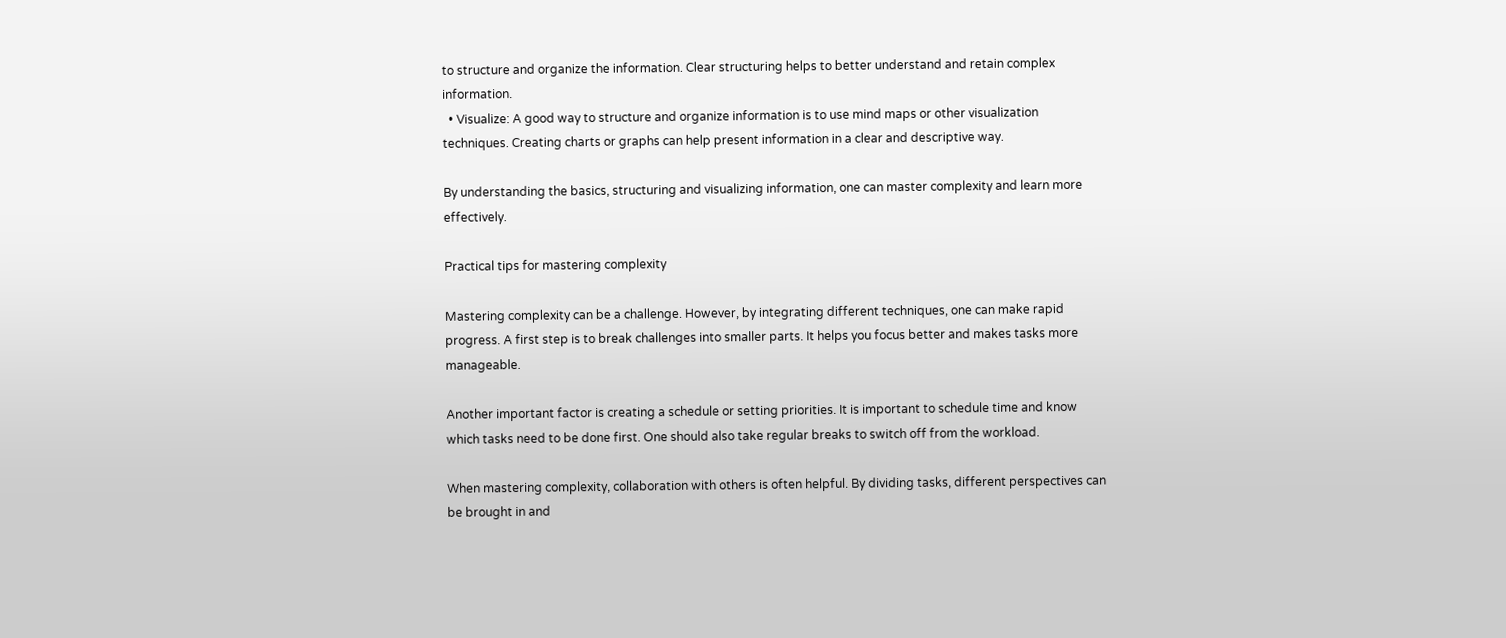to structure and organize the information. Clear structuring helps to better understand and retain complex information.
  • Visualize: A good way to structure and organize information is to use mind maps or other visualization techniques. Creating charts or graphs can help present information in a clear and descriptive way.

By understanding the basics, structuring and visualizing information, one can master complexity and learn more effectively.

Practical tips for mastering complexity

Mastering complexity can be a challenge. However, by integrating different techniques, one can make rapid progress. A first step is to break challenges into smaller parts. It helps you focus better and makes tasks more manageable.

Another important factor is creating a schedule or setting priorities. It is important to schedule time and know which tasks need to be done first. One should also take regular breaks to switch off from the workload.

When mastering complexity, collaboration with others is often helpful. By dividing tasks, different perspectives can be brought in and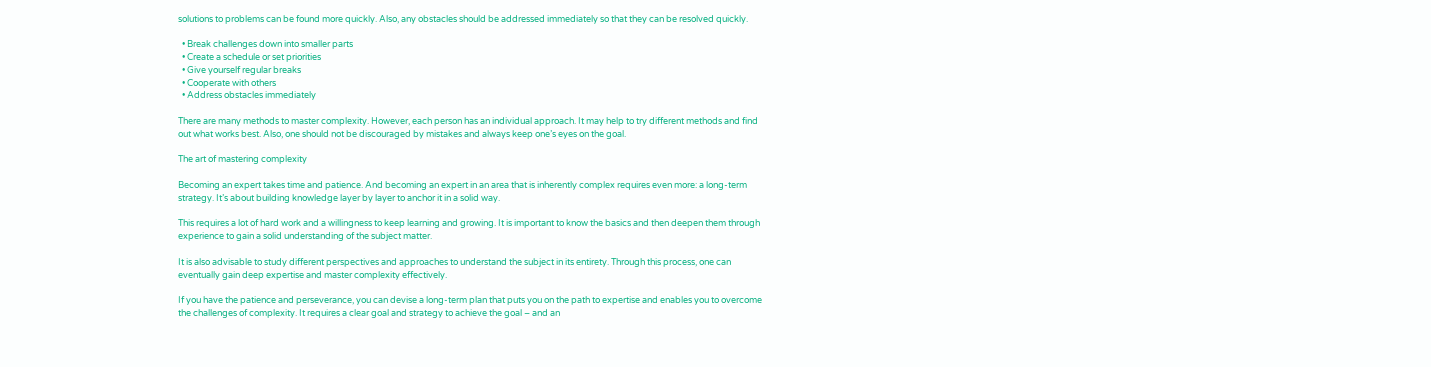solutions to problems can be found more quickly. Also, any obstacles should be addressed immediately so that they can be resolved quickly.

  • Break challenges down into smaller parts
  • Create a schedule or set priorities
  • Give yourself regular breaks
  • Cooperate with others
  • Address obstacles immediately

There are many methods to master complexity. However, each person has an individual approach. It may help to try different methods and find out what works best. Also, one should not be discouraged by mistakes and always keep one’s eyes on the goal.

The art of mastering complexity

Becoming an expert takes time and patience. And becoming an expert in an area that is inherently complex requires even more: a long-term strategy. It’s about building knowledge layer by layer to anchor it in a solid way.

This requires a lot of hard work and a willingness to keep learning and growing. It is important to know the basics and then deepen them through experience to gain a solid understanding of the subject matter.

It is also advisable to study different perspectives and approaches to understand the subject in its entirety. Through this process, one can eventually gain deep expertise and master complexity effectively.

If you have the patience and perseverance, you can devise a long-term plan that puts you on the path to expertise and enables you to overcome the challenges of complexity. It requires a clear goal and strategy to achieve the goal – and an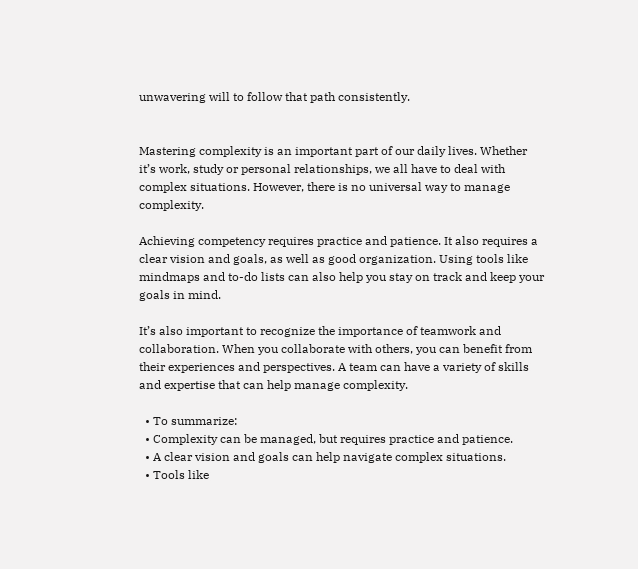unwavering will to follow that path consistently.


Mastering complexity is an important part of our daily lives. Whether it’s work, study or personal relationships, we all have to deal with complex situations. However, there is no universal way to manage complexity.

Achieving competency requires practice and patience. It also requires a clear vision and goals, as well as good organization. Using tools like mindmaps and to-do lists can also help you stay on track and keep your goals in mind.

It’s also important to recognize the importance of teamwork and collaboration. When you collaborate with others, you can benefit from their experiences and perspectives. A team can have a variety of skills and expertise that can help manage complexity.

  • To summarize:
  • Complexity can be managed, but requires practice and patience.
  • A clear vision and goals can help navigate complex situations.
  • Tools like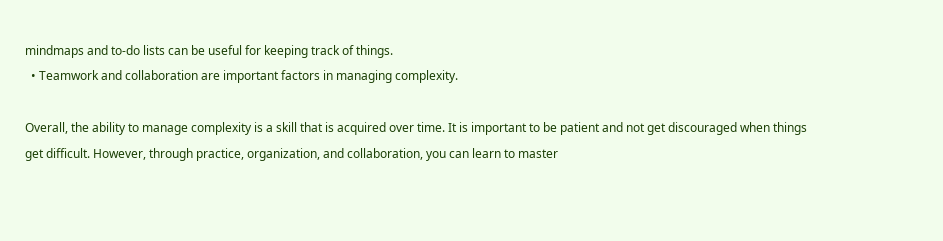mindmaps and to-do lists can be useful for keeping track of things.
  • Teamwork and collaboration are important factors in managing complexity.

Overall, the ability to manage complexity is a skill that is acquired over time. It is important to be patient and not get discouraged when things get difficult. However, through practice, organization, and collaboration, you can learn to master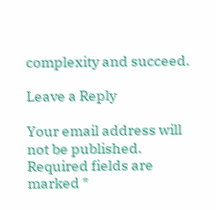complexity and succeed.

Leave a Reply

Your email address will not be published. Required fields are marked *